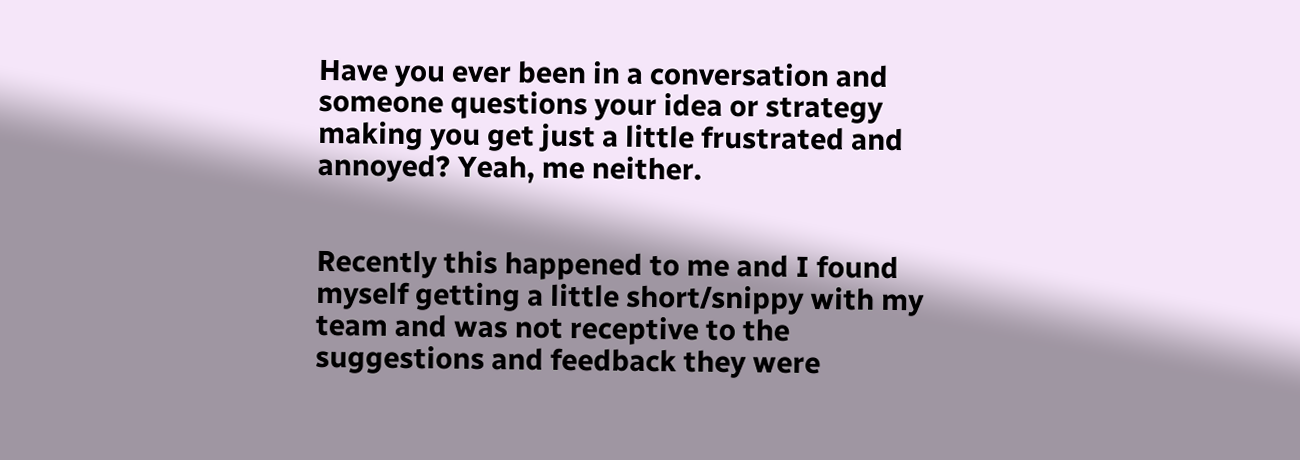Have you ever been in a conversation and someone questions your idea or strategy making you get just a little frustrated and annoyed? Yeah, me neither.


Recently this happened to me and I found myself getting a little short/snippy with my team and was not receptive to the suggestions and feedback they were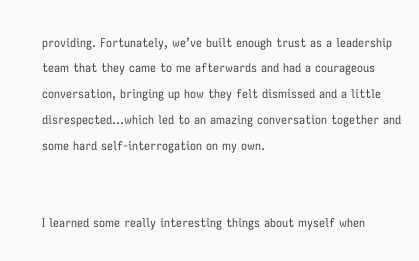providing. Fortunately, we’ve built enough trust as a leadership team that they came to me afterwards and had a courageous conversation, bringing up how they felt dismissed and a little disrespected…which led to an amazing conversation together and some hard self-interrogation on my own.


I learned some really interesting things about myself when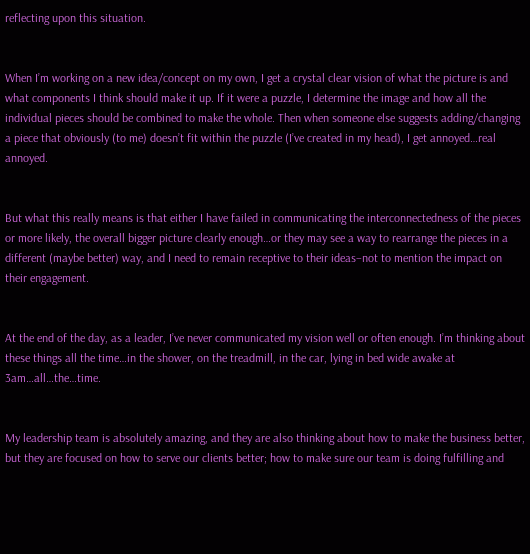reflecting upon this situation.


When I’m working on a new idea/concept on my own, I get a crystal clear vision of what the picture is and what components I think should make it up. If it were a puzzle, I determine the image and how all the individual pieces should be combined to make the whole. Then when someone else suggests adding/changing a piece that obviously (to me) doesn’t fit within the puzzle (I’ve created in my head), I get annoyed…real annoyed.


But what this really means is that either I have failed in communicating the interconnectedness of the pieces or more likely, the overall bigger picture clearly enough…or they may see a way to rearrange the pieces in a different (maybe better) way, and I need to remain receptive to their ideas–not to mention the impact on their engagement.


At the end of the day, as a leader, I’ve never communicated my vision well or often enough. I’m thinking about these things all the time…in the shower, on the treadmill, in the car, lying in bed wide awake at 3am…all…the…time.


My leadership team is absolutely amazing, and they are also thinking about how to make the business better, but they are focused on how to serve our clients better; how to make sure our team is doing fulfilling and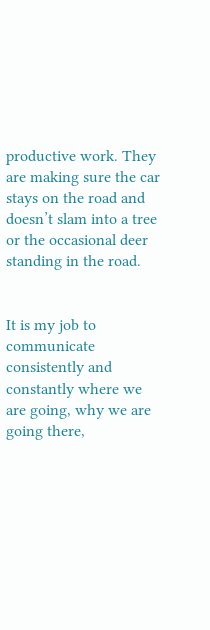productive work. They are making sure the car stays on the road and doesn’t slam into a tree or the occasional deer standing in the road.


It is my job to communicate consistently and constantly where we are going, why we are going there,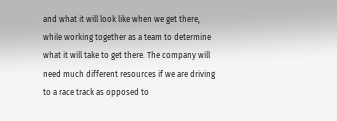and what it will look like when we get there, while working together as a team to determine what it will take to get there. The company will need much different resources if we are driving to a race track as opposed to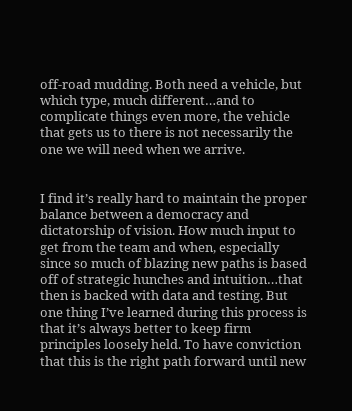off-road mudding. Both need a vehicle, but which type, much different…and to complicate things even more, the vehicle that gets us to there is not necessarily the one we will need when we arrive.


I find it’s really hard to maintain the proper balance between a democracy and dictatorship of vision. How much input to get from the team and when, especially since so much of blazing new paths is based off of strategic hunches and intuition…that then is backed with data and testing. But one thing I’ve learned during this process is that it’s always better to keep firm principles loosely held. To have conviction that this is the right path forward until new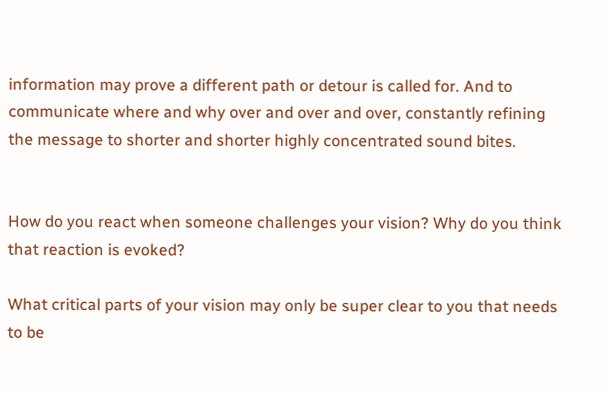information may prove a different path or detour is called for. And to communicate where and why over and over and over, constantly refining the message to shorter and shorter highly concentrated sound bites.


How do you react when someone challenges your vision? Why do you think that reaction is evoked?

What critical parts of your vision may only be super clear to you that needs to be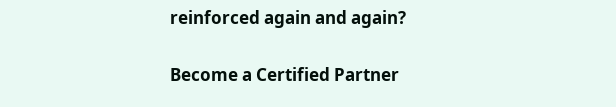reinforced again and again?

Become a Certified Partner